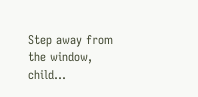Step away from the window, child...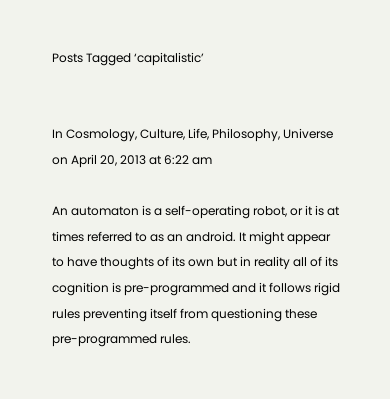Posts Tagged ‘capitalistic’


In Cosmology, Culture, Life, Philosophy, Universe on April 20, 2013 at 6:22 am

An automaton is a self-operating robot, or it is at times referred to as an android. It might appear to have thoughts of its own but in reality all of its cognition is pre-programmed and it follows rigid rules preventing itself from questioning these pre-programmed rules.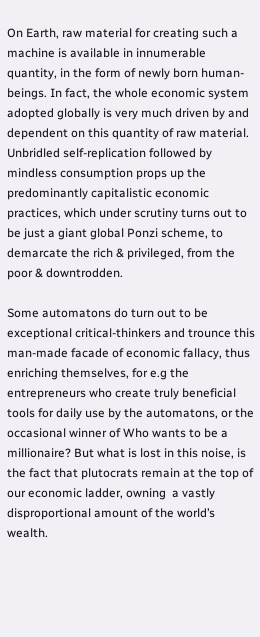On Earth, raw material for creating such a machine is available in innumerable quantity, in the form of newly born human-beings. In fact, the whole economic system adopted globally is very much driven by and dependent on this quantity of raw material. Unbridled self-replication followed by mindless consumption props up the predominantly capitalistic economic practices, which under scrutiny turns out to be just a giant global Ponzi scheme, to demarcate the rich & privileged, from the poor & downtrodden.

Some automatons do turn out to be exceptional critical-thinkers and trounce this man-made facade of economic fallacy, thus enriching themselves, for e.g the entrepreneurs who create truly beneficial tools for daily use by the automatons, or the occasional winner of Who wants to be a millionaire? But what is lost in this noise, is the fact that plutocrats remain at the top of our economic ladder, owning  a vastly disproportional amount of the world’s wealth.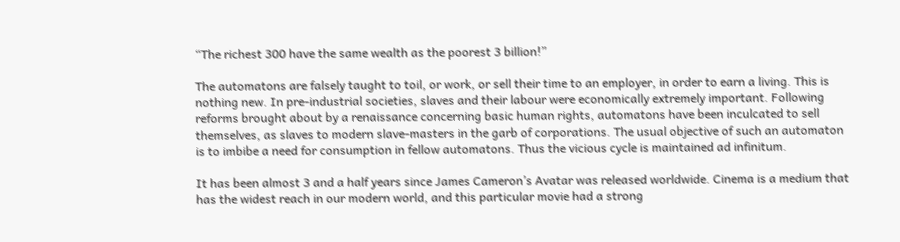“The richest 300 have the same wealth as the poorest 3 billion!”

The automatons are falsely taught to toil, or work, or sell their time to an employer, in order to earn a living. This is nothing new. In pre-industrial societies, slaves and their labour were economically extremely important. Following reforms brought about by a renaissance concerning basic human rights, automatons have been inculcated to sell themselves, as slaves to modern slave-masters in the garb of corporations. The usual objective of such an automaton is to imbibe a need for consumption in fellow automatons. Thus the vicious cycle is maintained ad infinitum.

It has been almost 3 and a half years since James Cameron’s Avatar was released worldwide. Cinema is a medium that has the widest reach in our modern world, and this particular movie had a strong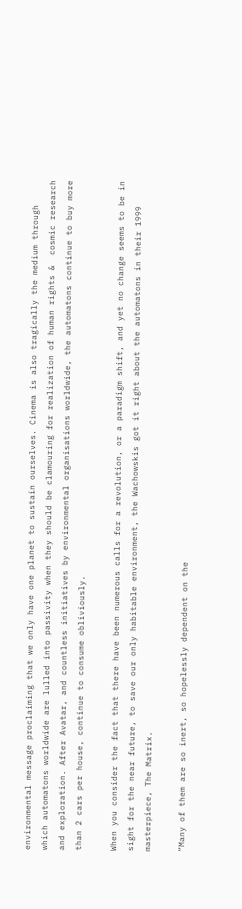environmental message proclaiming that we only have one planet to sustain ourselves. Cinema is also tragically the medium through which automatons worldwide are lulled into passivity when they should be clamouring for realization of human rights &  cosmic research and exploration. After Avatar, and countless initiatives by environmental organisations worldwide, the automatons continue to buy more than 2 cars per house, continue to consume obliviously.

When you consider the fact that there have been numerous calls for a revolution, or a paradigm shift, and yet no change seems to be in sight for the near future, to save our only habitable environment, the Wachowskis got it right about the automatons in their 1999 masterpiece, The Matrix.

“Many of them are so inert, so hopelessly dependent on the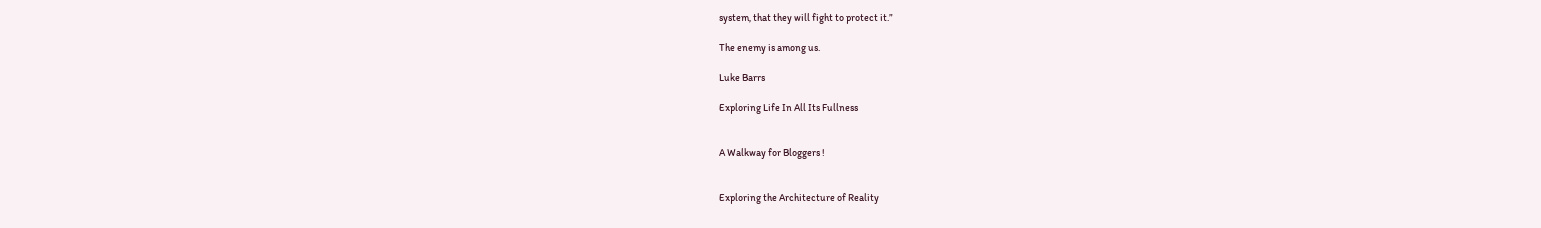system, that they will fight to protect it.”

The enemy is among us.

Luke Barrs

Exploring Life In All Its Fullness


A Walkway for Bloggers !


Exploring the Architecture of Reality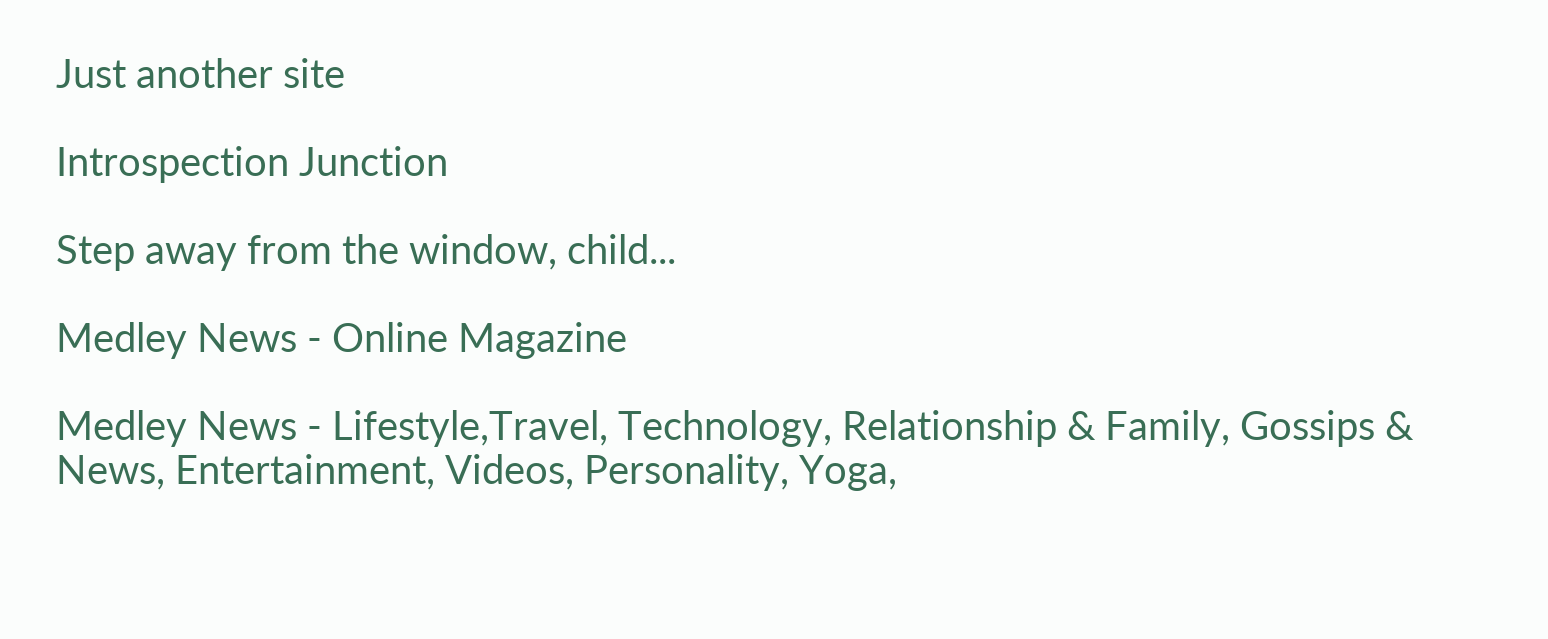Just another site

Introspection Junction

Step away from the window, child...

Medley News - Online Magazine

Medley News - Lifestyle,Travel, Technology, Relationship & Family, Gossips & News, Entertainment, Videos, Personality, Yoga,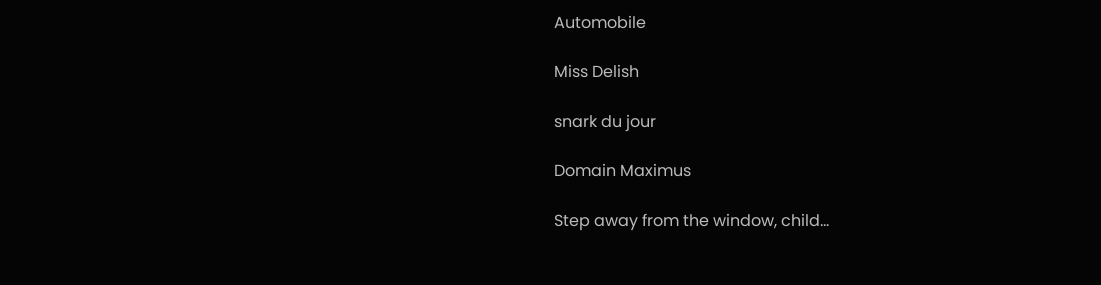Automobile

Miss Delish

snark du jour

Domain Maximus

Step away from the window, child...